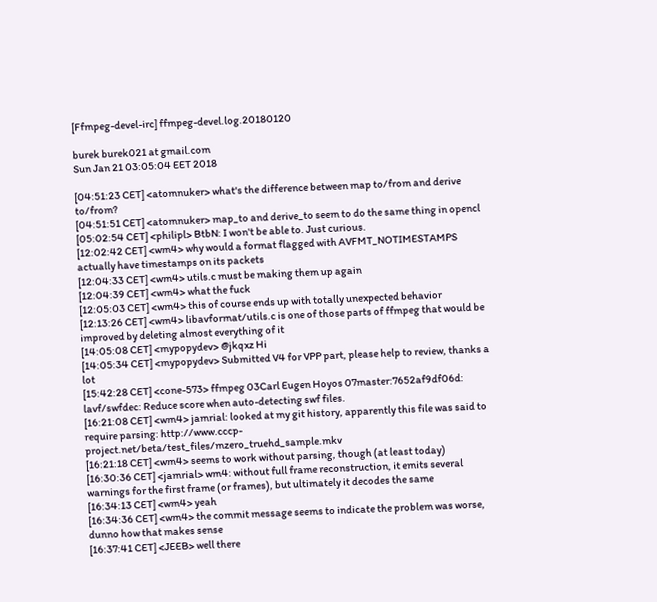[Ffmpeg-devel-irc] ffmpeg-devel.log.20180120

burek burek021 at gmail.com
Sun Jan 21 03:05:04 EET 2018

[04:51:23 CET] <atomnuker> what's the difference between map to/from and derive to/from?
[04:51:51 CET] <atomnuker> map_to and derive_to seem to do the same thing in opencl
[05:02:54 CET] <philipl> BtbN: I won't be able to. Just curious.
[12:02:42 CET] <wm4> why would a format flagged with AVFMT_NOTIMESTAMPS actually have timestamps on its packets
[12:04:33 CET] <wm4> utils.c must be making them up again
[12:04:39 CET] <wm4> what the fuck
[12:05:03 CET] <wm4> this of course ends up with totally unexpected behavior
[12:13:26 CET] <wm4> libavformat/utils.c is one of those parts of ffmpeg that would be improved by deleting almost everything of it
[14:05:08 CET] <mypopydev> @jkqxz Hi
[14:05:34 CET] <mypopydev> Submitted V4 for VPP part, please help to review, thanks a lot
[15:42:28 CET] <cone-573> ffmpeg 03Carl Eugen Hoyos 07master:7652af9df06d: lavf/swfdec: Reduce score when auto-detecting swf files.
[16:21:08 CET] <wm4> jamrial: looked at my git history, apparently this file was said to require parsing: http://www.cccp-project.net/beta/test_files/mzero_truehd_sample.mkv
[16:21:18 CET] <wm4> seems to work without parsing, though (at least today)
[16:30:36 CET] <jamrial> wm4: without full frame reconstruction, it emits several warnings for the first frame (or frames), but ultimately it decodes the same
[16:34:13 CET] <wm4> yeah
[16:34:36 CET] <wm4> the commit message seems to indicate the problem was worse, dunno how that makes sense
[16:37:41 CET] <JEEB> well there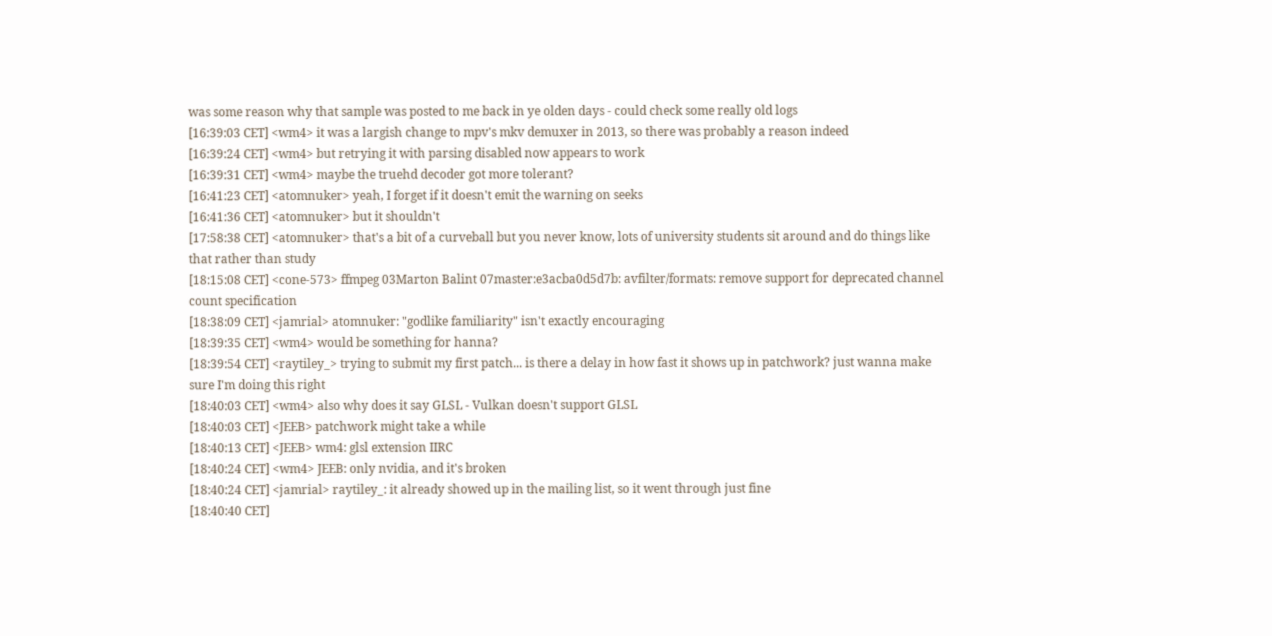was some reason why that sample was posted to me back in ye olden days - could check some really old logs
[16:39:03 CET] <wm4> it was a largish change to mpv's mkv demuxer in 2013, so there was probably a reason indeed
[16:39:24 CET] <wm4> but retrying it with parsing disabled now appears to work
[16:39:31 CET] <wm4> maybe the truehd decoder got more tolerant?
[16:41:23 CET] <atomnuker> yeah, I forget if it doesn't emit the warning on seeks
[16:41:36 CET] <atomnuker> but it shouldn't
[17:58:38 CET] <atomnuker> that's a bit of a curveball but you never know, lots of university students sit around and do things like that rather than study
[18:15:08 CET] <cone-573> ffmpeg 03Marton Balint 07master:e3acba0d5d7b: avfilter/formats: remove support for deprecated channel count specification
[18:38:09 CET] <jamrial> atomnuker: "godlike familiarity" isn't exactly encouraging
[18:39:35 CET] <wm4> would be something for hanna?
[18:39:54 CET] <raytiley_> trying to submit my first patch... is there a delay in how fast it shows up in patchwork? just wanna make sure I'm doing this right
[18:40:03 CET] <wm4> also why does it say GLSL - Vulkan doesn't support GLSL
[18:40:03 CET] <JEEB> patchwork might take a while
[18:40:13 CET] <JEEB> wm4: glsl extension IIRC
[18:40:24 CET] <wm4> JEEB: only nvidia, and it's broken
[18:40:24 CET] <jamrial> raytiley_: it already showed up in the mailing list, so it went through just fine
[18:40:40 CET]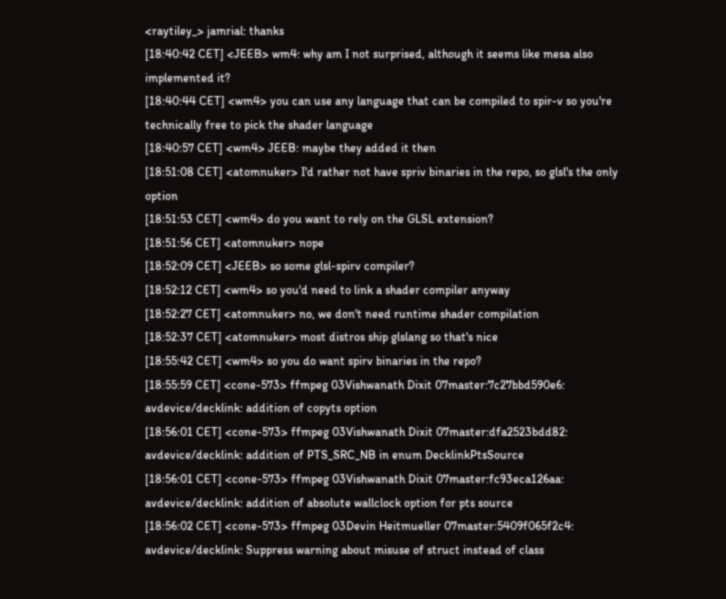<raytiley_> jamrial: thanks
[18:40:42 CET] <JEEB> wm4: why am I not surprised, although it seems like mesa also implemented it?
[18:40:44 CET] <wm4> you can use any language that can be compiled to spir-v so you're technically free to pick the shader language
[18:40:57 CET] <wm4> JEEB: maybe they added it then
[18:51:08 CET] <atomnuker> I'd rather not have spriv binaries in the repo, so glsl's the only option
[18:51:53 CET] <wm4> do you want to rely on the GLSL extension?
[18:51:56 CET] <atomnuker> nope
[18:52:09 CET] <JEEB> so some glsl-spirv compiler?
[18:52:12 CET] <wm4> so you'd need to link a shader compiler anyway
[18:52:27 CET] <atomnuker> no, we don't need runtime shader compilation
[18:52:37 CET] <atomnuker> most distros ship glslang so that's nice
[18:55:42 CET] <wm4> so you do want spirv binaries in the repo?
[18:55:59 CET] <cone-573> ffmpeg 03Vishwanath Dixit 07master:7c27bbd590e6: avdevice/decklink: addition of copyts option
[18:56:01 CET] <cone-573> ffmpeg 03Vishwanath Dixit 07master:dfa2523bdd82: avdevice/decklink: addition of PTS_SRC_NB in enum DecklinkPtsSource
[18:56:01 CET] <cone-573> ffmpeg 03Vishwanath Dixit 07master:fc93eca126aa: avdevice/decklink: addition of absolute wallclock option for pts source
[18:56:02 CET] <cone-573> ffmpeg 03Devin Heitmueller 07master:5409f065f2c4: avdevice/decklink: Suppress warning about misuse of struct instead of class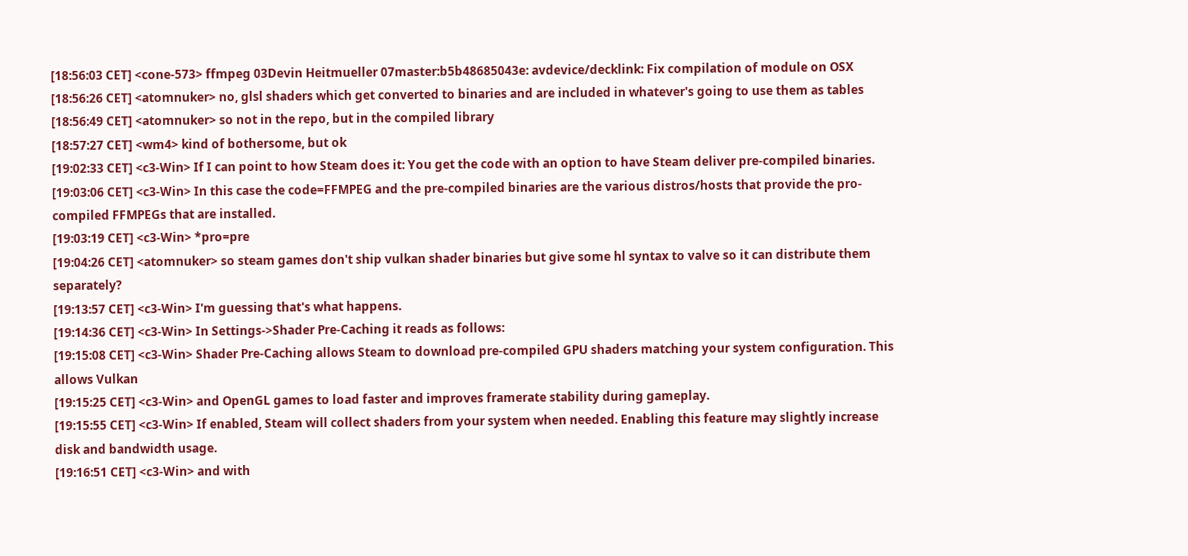[18:56:03 CET] <cone-573> ffmpeg 03Devin Heitmueller 07master:b5b48685043e: avdevice/decklink: Fix compilation of module on OSX
[18:56:26 CET] <atomnuker> no, glsl shaders which get converted to binaries and are included in whatever's going to use them as tables
[18:56:49 CET] <atomnuker> so not in the repo, but in the compiled library
[18:57:27 CET] <wm4> kind of bothersome, but ok
[19:02:33 CET] <c3-Win> If I can point to how Steam does it: You get the code with an option to have Steam deliver pre-compiled binaries.
[19:03:06 CET] <c3-Win> In this case the code=FFMPEG and the pre-compiled binaries are the various distros/hosts that provide the pro-compiled FFMPEGs that are installed.
[19:03:19 CET] <c3-Win> *pro=pre
[19:04:26 CET] <atomnuker> so steam games don't ship vulkan shader binaries but give some hl syntax to valve so it can distribute them separately?
[19:13:57 CET] <c3-Win> I'm guessing that's what happens.
[19:14:36 CET] <c3-Win> In Settings->Shader Pre-Caching it reads as follows:
[19:15:08 CET] <c3-Win> Shader Pre-Caching allows Steam to download pre-compiled GPU shaders matching your system configuration. This allows Vulkan
[19:15:25 CET] <c3-Win> and OpenGL games to load faster and improves framerate stability during gameplay.
[19:15:55 CET] <c3-Win> If enabled, Steam will collect shaders from your system when needed. Enabling this feature may slightly increase disk and bandwidth usage.
[19:16:51 CET] <c3-Win> and with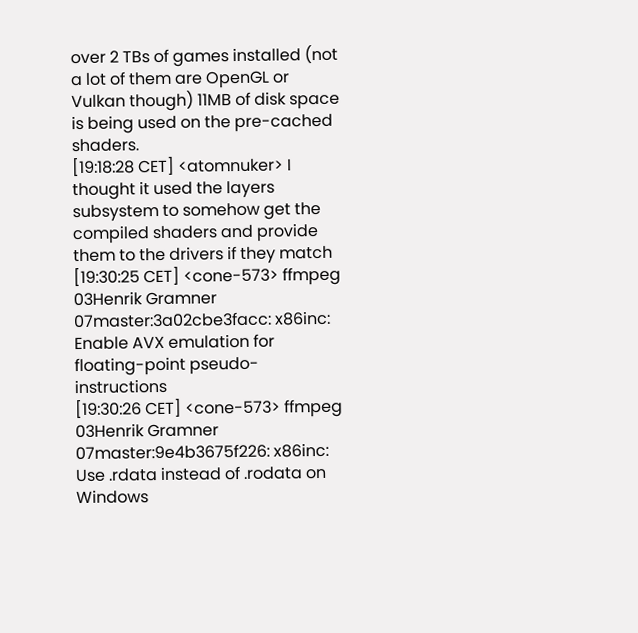over 2 TBs of games installed (not a lot of them are OpenGL or Vulkan though) 11MB of disk space is being used on the pre-cached shaders.
[19:18:28 CET] <atomnuker> I thought it used the layers subsystem to somehow get the compiled shaders and provide them to the drivers if they match
[19:30:25 CET] <cone-573> ffmpeg 03Henrik Gramner 07master:3a02cbe3facc: x86inc: Enable AVX emulation for floating-point pseudo-instructions
[19:30:26 CET] <cone-573> ffmpeg 03Henrik Gramner 07master:9e4b3675f226: x86inc: Use .rdata instead of .rodata on Windows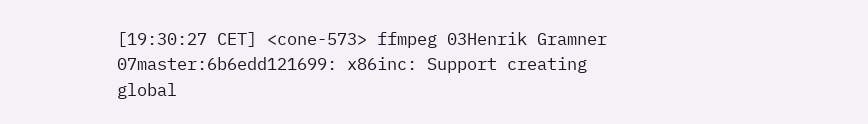[19:30:27 CET] <cone-573> ffmpeg 03Henrik Gramner 07master:6b6edd121699: x86inc: Support creating global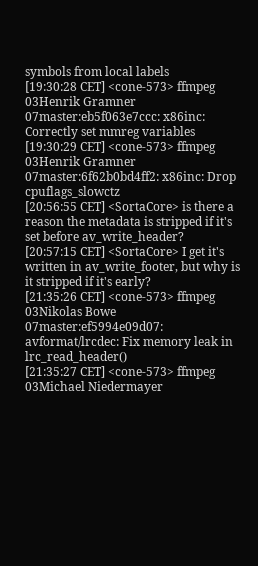symbols from local labels
[19:30:28 CET] <cone-573> ffmpeg 03Henrik Gramner 07master:eb5f063e7ccc: x86inc: Correctly set mmreg variables
[19:30:29 CET] <cone-573> ffmpeg 03Henrik Gramner 07master:6f62b0bd4ff2: x86inc: Drop cpuflags_slowctz
[20:56:55 CET] <SortaCore> is there a reason the metadata is stripped if it's set before av_write_header?
[20:57:15 CET] <SortaCore> I get it's written in av_write_footer, but why is it stripped if it's early?
[21:35:26 CET] <cone-573> ffmpeg 03Nikolas Bowe 07master:ef5994e09d07: avformat/lrcdec: Fix memory leak in lrc_read_header()
[21:35:27 CET] <cone-573> ffmpeg 03Michael Niedermayer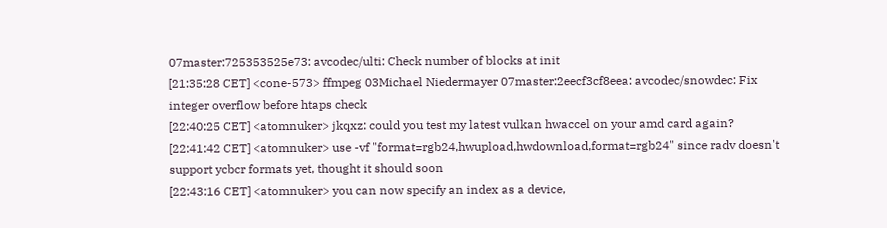07master:725353525e73: avcodec/ulti: Check number of blocks at init
[21:35:28 CET] <cone-573> ffmpeg 03Michael Niedermayer 07master:2eecf3cf8eea: avcodec/snowdec: Fix integer overflow before htaps check
[22:40:25 CET] <atomnuker> jkqxz: could you test my latest vulkan hwaccel on your amd card again?
[22:41:42 CET] <atomnuker> use -vf "format=rgb24,hwupload,hwdownload,format=rgb24" since radv doesn't support ycbcr formats yet, thought it should soon
[22:43:16 CET] <atomnuker> you can now specify an index as a device,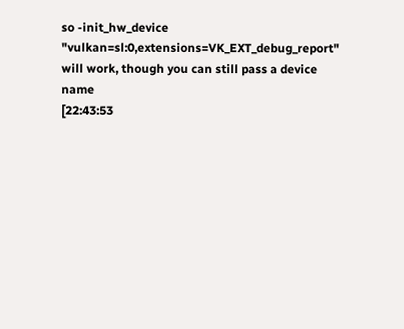so -init_hw_device "vulkan=sl:0,extensions=VK_EXT_debug_report" will work, though you can still pass a device name
[22:43:53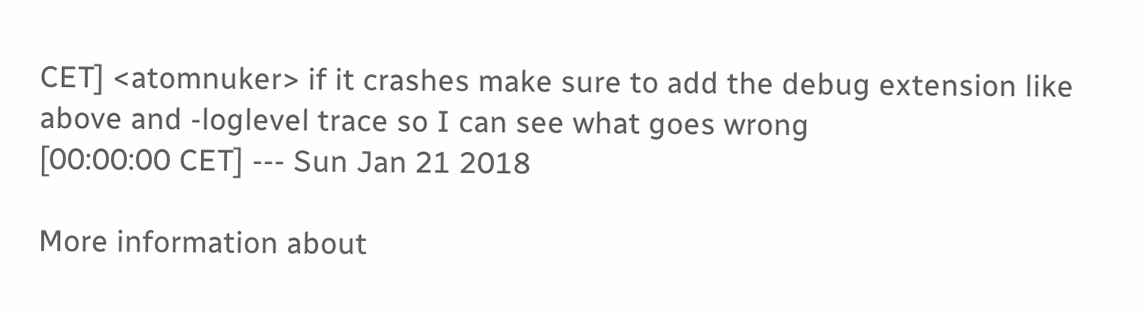CET] <atomnuker> if it crashes make sure to add the debug extension like above and -loglevel trace so I can see what goes wrong
[00:00:00 CET] --- Sun Jan 21 2018

More information about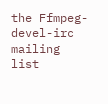the Ffmpeg-devel-irc mailing list